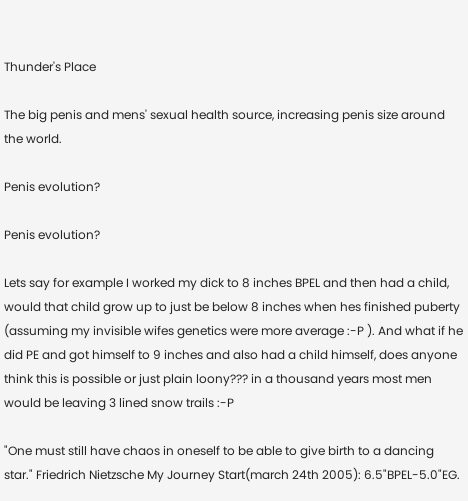Thunder's Place

The big penis and mens' sexual health source, increasing penis size around the world.

Penis evolution?

Penis evolution?

Lets say for example I worked my dick to 8 inches BPEL and then had a child, would that child grow up to just be below 8 inches when hes finished puberty (assuming my invisible wifes genetics were more average :-P ). And what if he did PE and got himself to 9 inches and also had a child himself, does anyone think this is possible or just plain loony??? in a thousand years most men would be leaving 3 lined snow trails :-P

"One must still have chaos in oneself to be able to give birth to a dancing star." Friedrich Nietzsche My Journey Start(march 24th 2005): 6.5"BPEL-5.0"EG.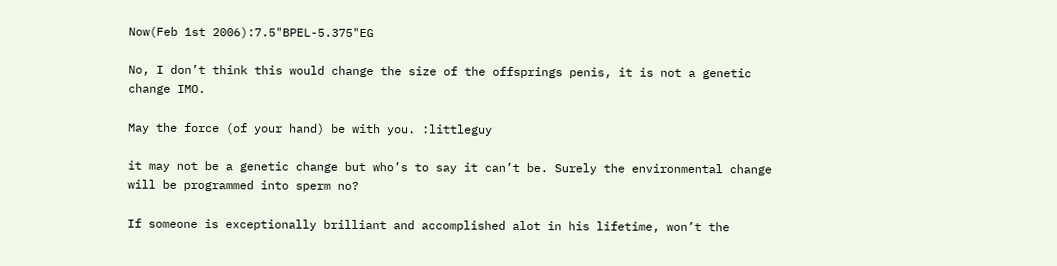Now(Feb 1st 2006):7.5"BPEL-5.375"EG

No, I don’t think this would change the size of the offsprings penis, it is not a genetic change IMO.

May the force (of your hand) be with you. :littleguy

it may not be a genetic change but who’s to say it can’t be. Surely the environmental change will be programmed into sperm no?

If someone is exceptionally brilliant and accomplished alot in his lifetime, won’t the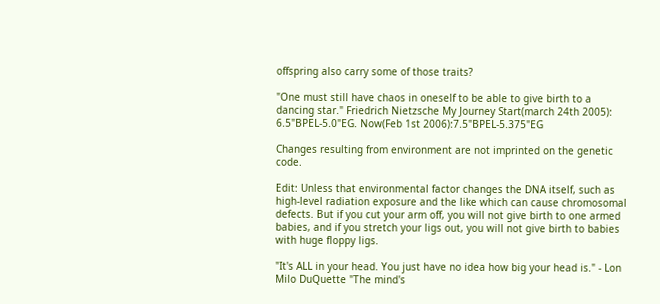offspring also carry some of those traits?

"One must still have chaos in oneself to be able to give birth to a dancing star." Friedrich Nietzsche My Journey Start(march 24th 2005): 6.5"BPEL-5.0"EG. Now(Feb 1st 2006):7.5"BPEL-5.375"EG

Changes resulting from environment are not imprinted on the genetic code.

Edit: Unless that environmental factor changes the DNA itself, such as high-level radiation exposure and the like which can cause chromosomal defects. But if you cut your arm off, you will not give birth to one armed babies, and if you stretch your ligs out, you will not give birth to babies with huge floppy ligs.

"It's ALL in your head. You just have no idea how big your head is." - Lon Milo DuQuette "The mind's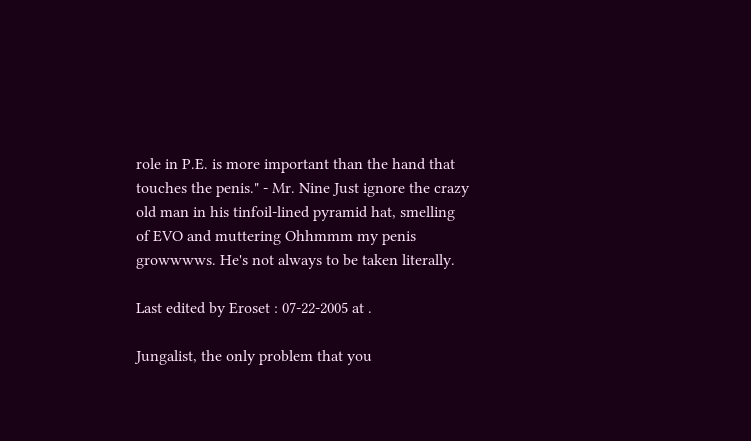role in P.E. is more important than the hand that touches the penis." - Mr. Nine Just ignore the crazy old man in his tinfoil-lined pyramid hat, smelling of EVO and muttering Ohhmmm my penis growwwws. He's not always to be taken literally.

Last edited by Eroset : 07-22-2005 at .

Jungalist, the only problem that you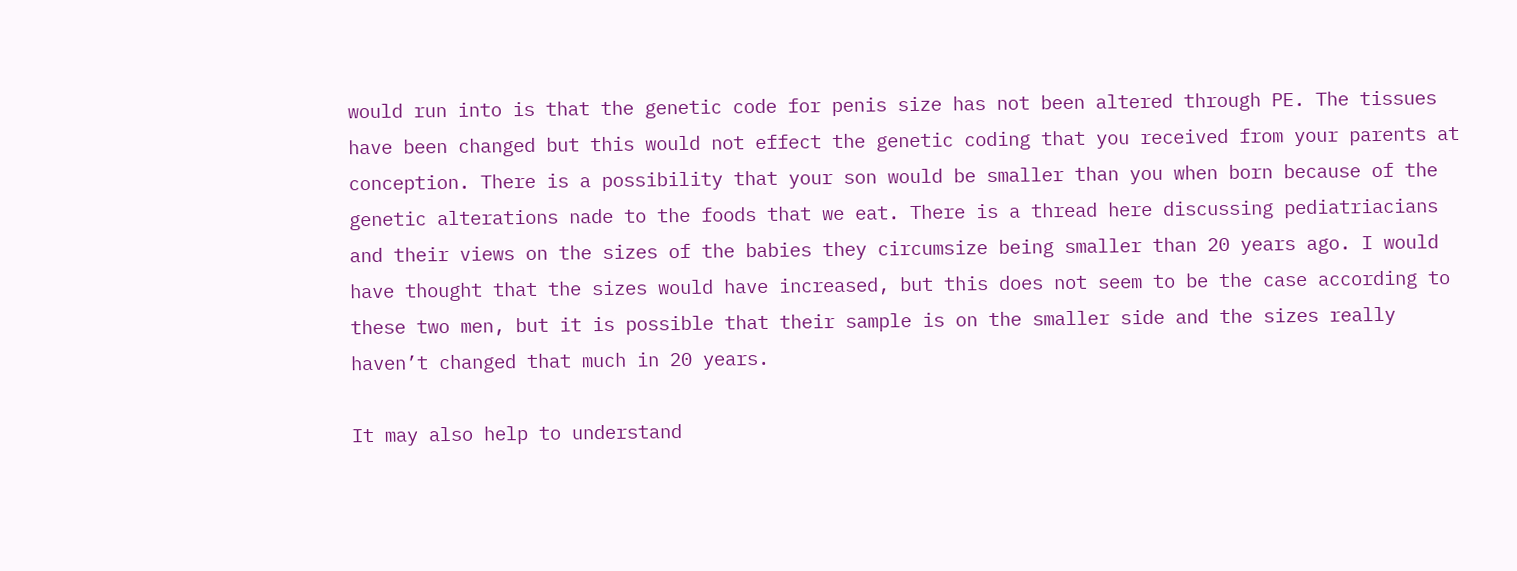would run into is that the genetic code for penis size has not been altered through PE. The tissues have been changed but this would not effect the genetic coding that you received from your parents at conception. There is a possibility that your son would be smaller than you when born because of the genetic alterations nade to the foods that we eat. There is a thread here discussing pediatriacians and their views on the sizes of the babies they circumsize being smaller than 20 years ago. I would have thought that the sizes would have increased, but this does not seem to be the case according to these two men, but it is possible that their sample is on the smaller side and the sizes really haven’t changed that much in 20 years.

It may also help to understand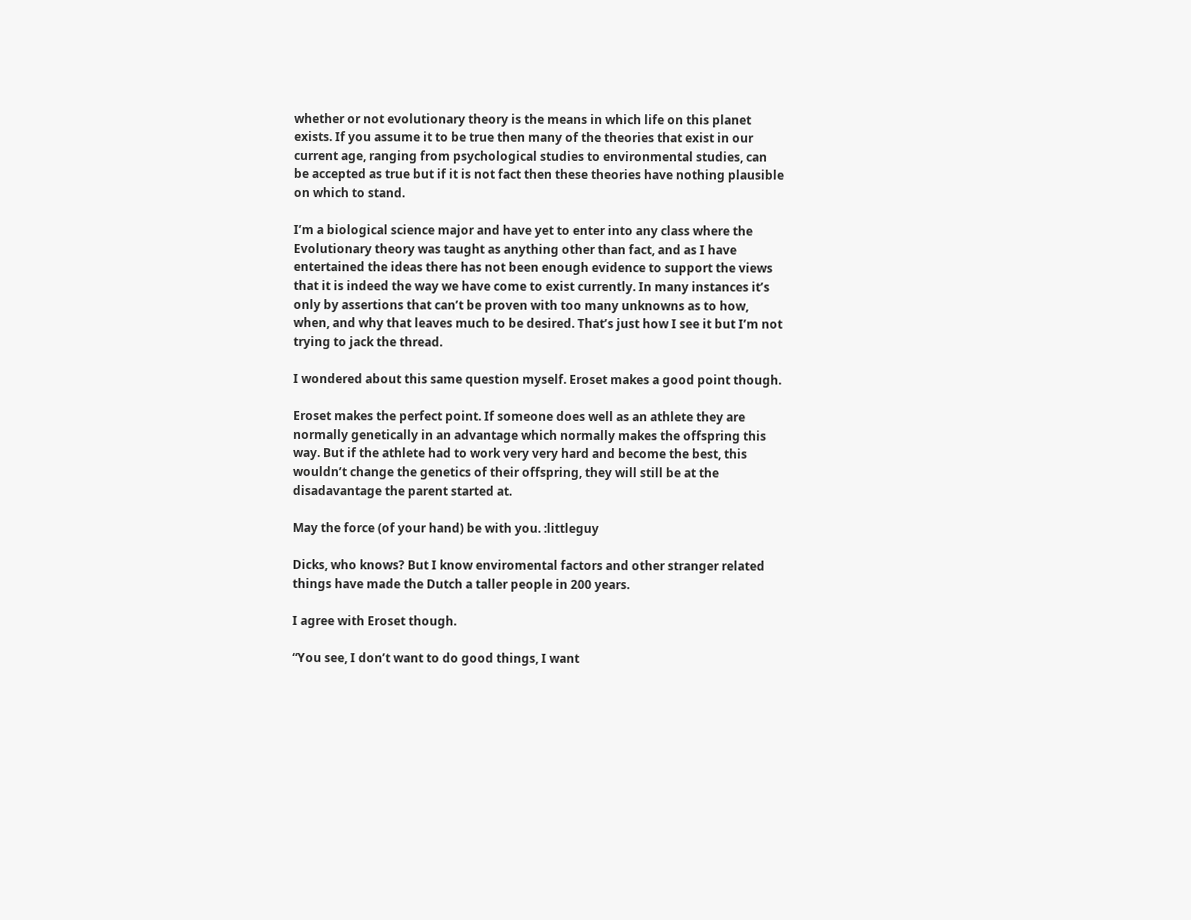whether or not evolutionary theory is the means in which life on this planet exists. If you assume it to be true then many of the theories that exist in our current age, ranging from psychological studies to environmental studies, can be accepted as true but if it is not fact then these theories have nothing plausible on which to stand.

I’m a biological science major and have yet to enter into any class where the Evolutionary theory was taught as anything other than fact, and as I have entertained the ideas there has not been enough evidence to support the views that it is indeed the way we have come to exist currently. In many instances it’s only by assertions that can’t be proven with too many unknowns as to how, when, and why that leaves much to be desired. That’s just how I see it but I’m not trying to jack the thread.

I wondered about this same question myself. Eroset makes a good point though.

Eroset makes the perfect point. If someone does well as an athlete they are normally genetically in an advantage which normally makes the offspring this way. But if the athlete had to work very very hard and become the best, this wouldn’t change the genetics of their offspring, they will still be at the disadavantage the parent started at.

May the force (of your hand) be with you. :littleguy

Dicks, who knows? But I know enviromental factors and other stranger related things have made the Dutch a taller people in 200 years.

I agree with Eroset though.

“You see, I don’t want to do good things, I want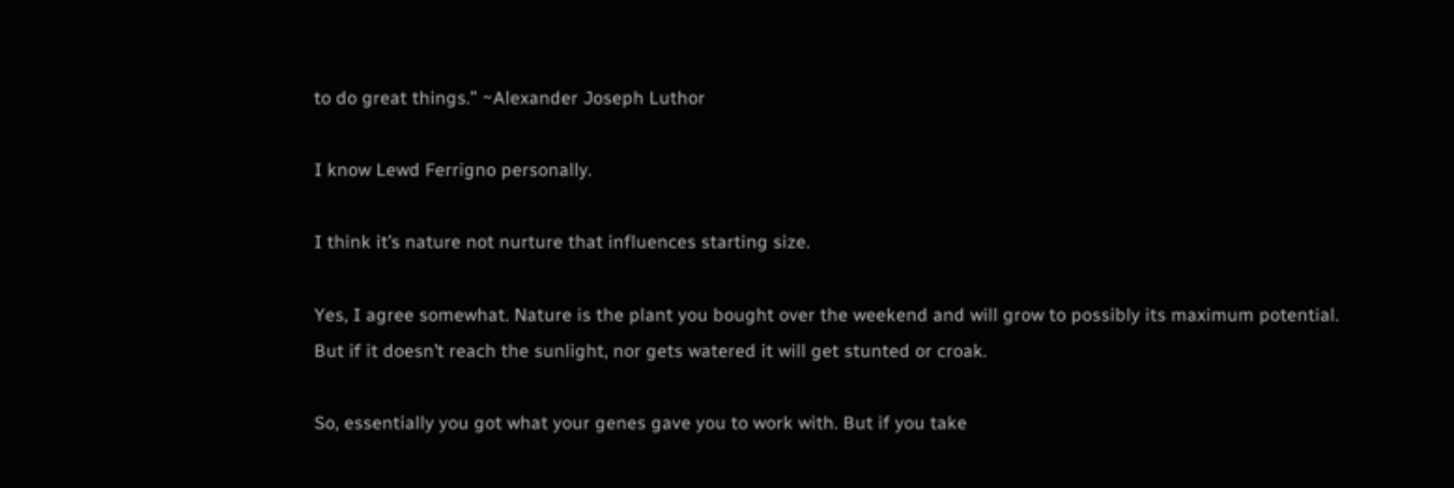to do great things.” ~Alexander Joseph Luthor

I know Lewd Ferrigno personally.

I think it’s nature not nurture that influences starting size.

Yes, I agree somewhat. Nature is the plant you bought over the weekend and will grow to possibly its maximum potential. But if it doesn’t reach the sunlight, nor gets watered it will get stunted or croak.

So, essentially you got what your genes gave you to work with. But if you take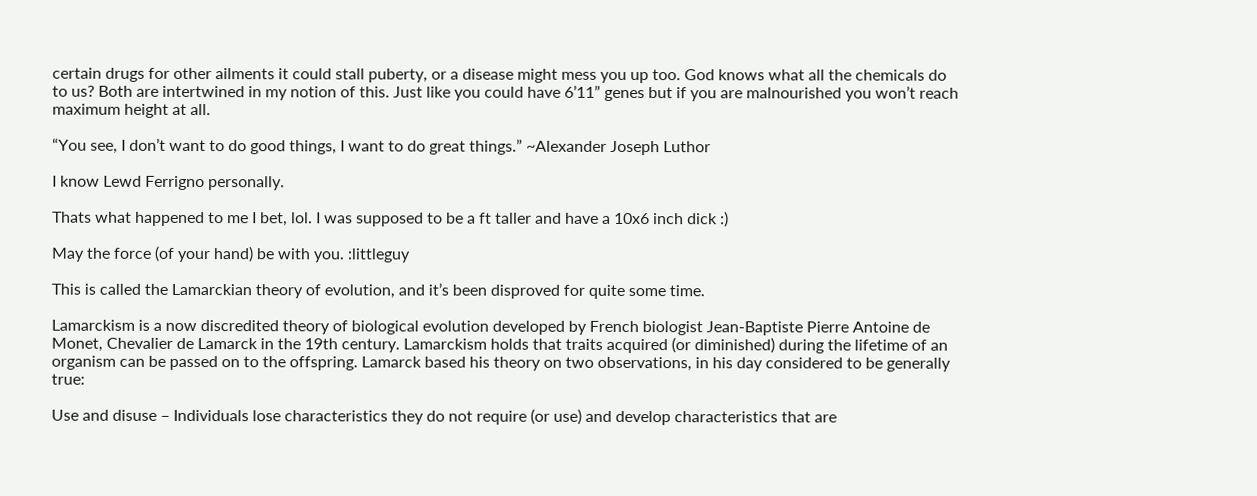certain drugs for other ailments it could stall puberty, or a disease might mess you up too. God knows what all the chemicals do to us? Both are intertwined in my notion of this. Just like you could have 6’11” genes but if you are malnourished you won’t reach maximum height at all.

“You see, I don’t want to do good things, I want to do great things.” ~Alexander Joseph Luthor

I know Lewd Ferrigno personally.

Thats what happened to me I bet, lol. I was supposed to be a ft taller and have a 10x6 inch dick :)

May the force (of your hand) be with you. :littleguy

This is called the Lamarckian theory of evolution, and it’s been disproved for quite some time.

Lamarckism is a now discredited theory of biological evolution developed by French biologist Jean-Baptiste Pierre Antoine de Monet, Chevalier de Lamarck in the 19th century. Lamarckism holds that traits acquired (or diminished) during the lifetime of an organism can be passed on to the offspring. Lamarck based his theory on two observations, in his day considered to be generally true:

Use and disuse – Individuals lose characteristics they do not require (or use) and develop characteristics that are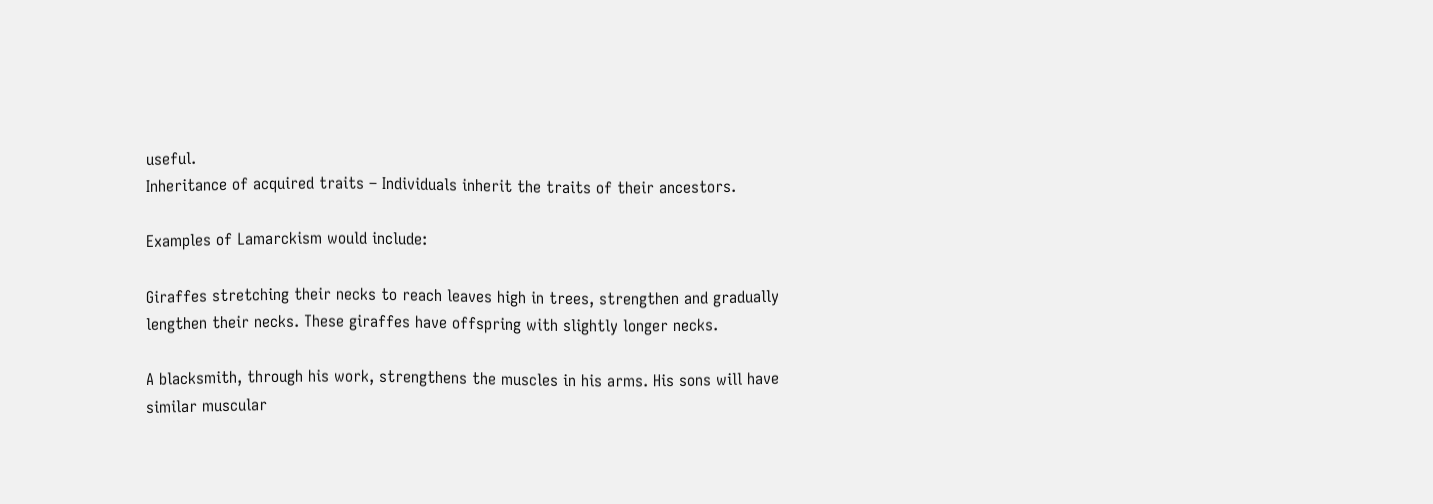useful.
Inheritance of acquired traits – Individuals inherit the traits of their ancestors.

Examples of Lamarckism would include:

Giraffes stretching their necks to reach leaves high in trees, strengthen and gradually lengthen their necks. These giraffes have offspring with slightly longer necks.

A blacksmith, through his work, strengthens the muscles in his arms. His sons will have similar muscular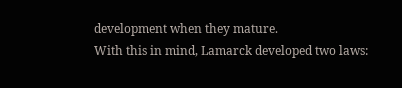development when they mature.
With this in mind, Lamarck developed two laws: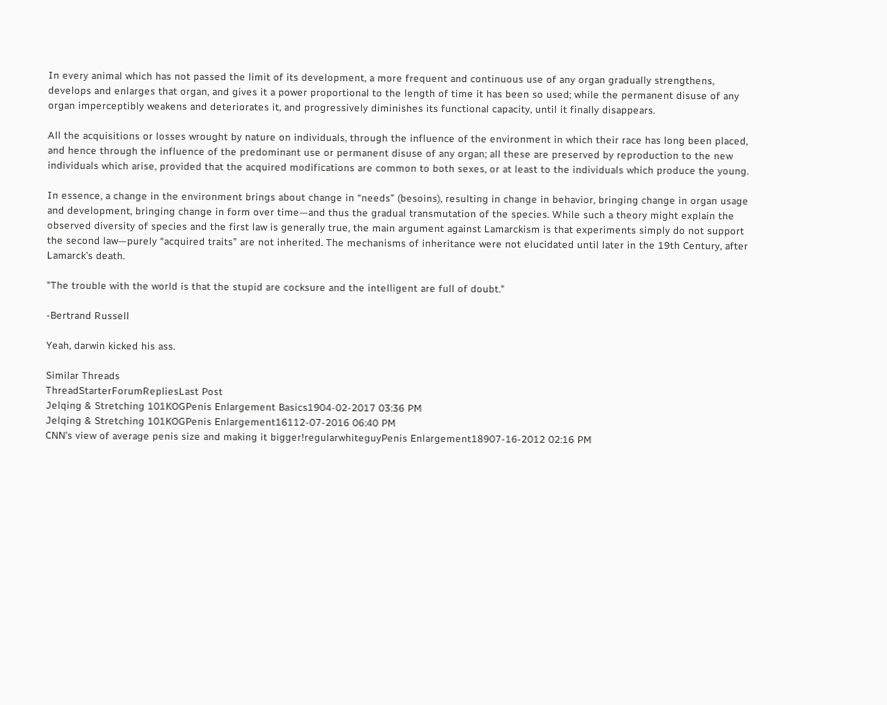In every animal which has not passed the limit of its development, a more frequent and continuous use of any organ gradually strengthens, develops and enlarges that organ, and gives it a power proportional to the length of time it has been so used; while the permanent disuse of any organ imperceptibly weakens and deteriorates it, and progressively diminishes its functional capacity, until it finally disappears.

All the acquisitions or losses wrought by nature on individuals, through the influence of the environment in which their race has long been placed, and hence through the influence of the predominant use or permanent disuse of any organ; all these are preserved by reproduction to the new individuals which arise, provided that the acquired modifications are common to both sexes, or at least to the individuals which produce the young.

In essence, a change in the environment brings about change in “needs” (besoins), resulting in change in behavior, bringing change in organ usage and development, bringing change in form over time—and thus the gradual transmutation of the species. While such a theory might explain the observed diversity of species and the first law is generally true, the main argument against Lamarckism is that experiments simply do not support the second law—purely “acquired traits” are not inherited. The mechanisms of inheritance were not elucidated until later in the 19th Century, after Lamarck’s death.

"The trouble with the world is that the stupid are cocksure and the intelligent are full of doubt."

-Bertrand Russell

Yeah, darwin kicked his ass.

Similar Threads
ThreadStarterForumRepliesLast Post
Jelqing & Stretching 101KOGPenis Enlargement Basics1904-02-2017 03:36 PM
Jelqing & Stretching 101KOGPenis Enlargement16112-07-2016 06:40 PM
CNN's view of average penis size and making it bigger!regularwhiteguyPenis Enlargement18907-16-2012 02:16 PM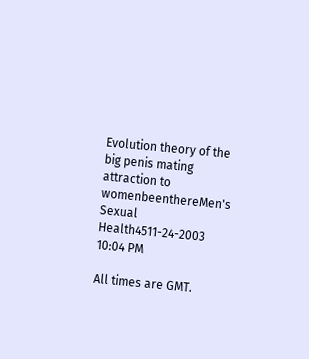Evolution theory of the big penis mating attraction to womenbeenthereMen's Sexual Health4511-24-2003 10:04 PM

All times are GMT.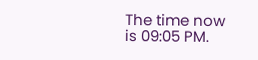The time now is 09:05 PM.